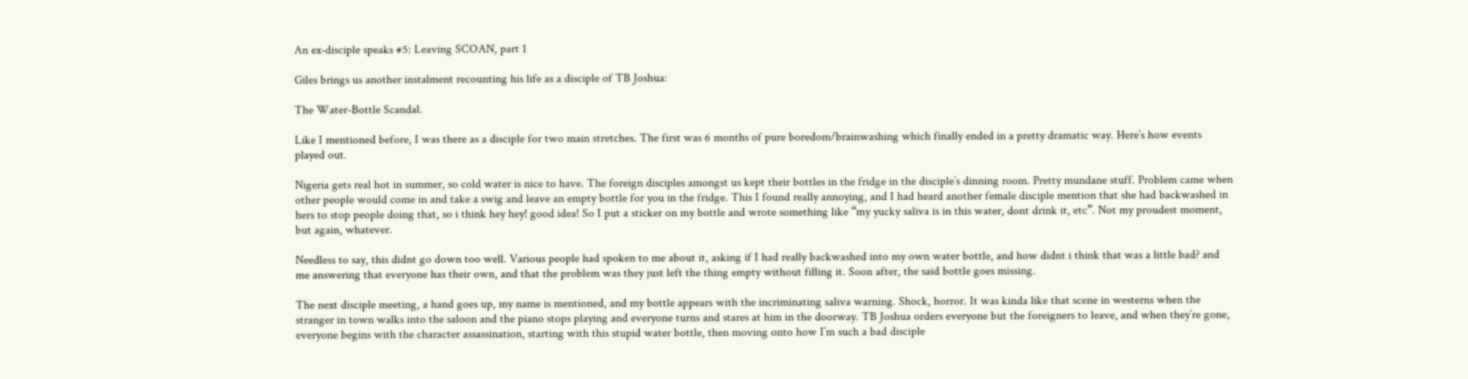An ex-disciple speaks #5: Leaving SCOAN, part 1

Giles brings us another instalment recounting his life as a disciple of TB Joshua:

The Water-Bottle Scandal.

Like I mentioned before, I was there as a disciple for two main stretches. The first was 6 months of pure boredom/brainwashing which finally ended in a pretty dramatic way. Here’s how events played out.

Nigeria gets real hot in summer, so cold water is nice to have. The foreign disciples amongst us kept their bottles in the fridge in the disciple’s dinning room. Pretty mundane stuff. Problem came when other people would come in and take a swig and leave an empty bottle for you in the fridge. This I found really annoying, and I had heard another female disciple mention that she had backwashed in hers to stop people doing that, so i think hey hey! good idea! So I put a sticker on my bottle and wrote something like “my yucky saliva is in this water, dont drink it, etc”. Not my proudest moment, but again, whatever.

Needless to say, this didnt go down too well. Various people had spoken to me about it, asking if I had really backwashed into my own water bottle, and how didnt i think that was a little bad? and me answering that everyone has their own, and that the problem was they just left the thing empty without filling it. Soon after, the said bottle goes missing.

The next disciple meeting, a hand goes up, my name is mentioned, and my bottle appears with the incriminating saliva warning. Shock, horror. It was kinda like that scene in westerns when the stranger in town walks into the saloon and the piano stops playing and everyone turns and stares at him in the doorway. TB Joshua orders everyone but the foreigners to leave, and when they’re gone, everyone begins with the character assassination, starting with this stupid water bottle, then moving onto how I’m such a bad disciple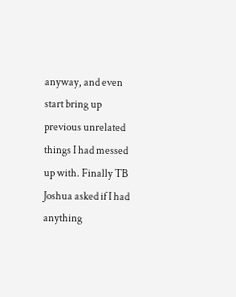anyway, and even start bring up previous unrelated things I had messed up with. Finally TB Joshua asked if I had anything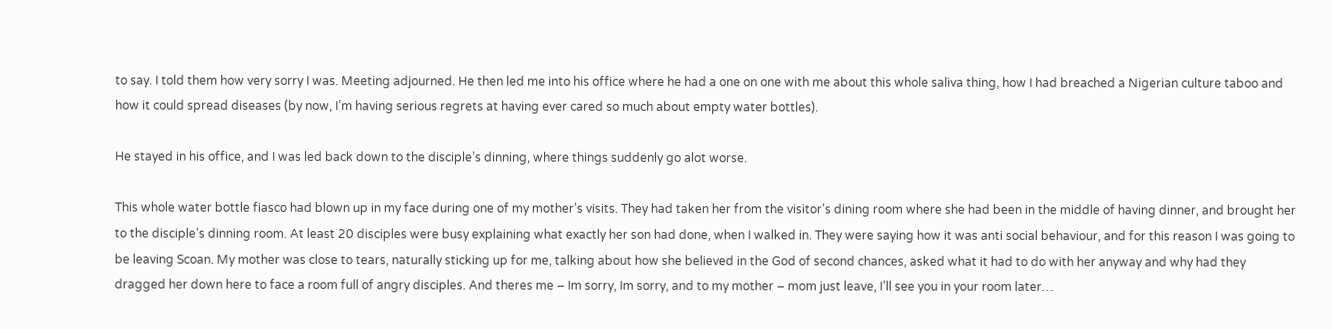to say. I told them how very sorry I was. Meeting adjourned. He then led me into his office where he had a one on one with me about this whole saliva thing, how I had breached a Nigerian culture taboo and how it could spread diseases (by now, I’m having serious regrets at having ever cared so much about empty water bottles).

He stayed in his office, and I was led back down to the disciple’s dinning, where things suddenly go alot worse.

This whole water bottle fiasco had blown up in my face during one of my mother’s visits. They had taken her from the visitor’s dining room where she had been in the middle of having dinner, and brought her to the disciple’s dinning room. At least 20 disciples were busy explaining what exactly her son had done, when I walked in. They were saying how it was anti social behaviour, and for this reason I was going to be leaving Scoan. My mother was close to tears, naturally sticking up for me, talking about how she believed in the God of second chances, asked what it had to do with her anyway and why had they dragged her down here to face a room full of angry disciples. And theres me – Im sorry, Im sorry, and to my mother – mom just leave, I’ll see you in your room later…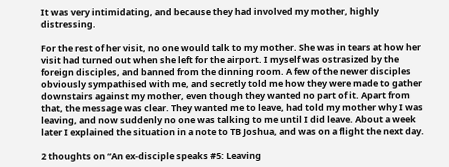It was very intimidating, and because they had involved my mother, highly distressing.

For the rest of her visit, no one would talk to my mother. She was in tears at how her visit had turned out when she left for the airport. I myself was ostrasized by the foreign disciples, and banned from the dinning room. A few of the newer disciples obviously sympathised with me, and secretly told me how they were made to gather downstairs against my mother, even though they wanted no part of it. Apart from that, the message was clear. They wanted me to leave, had told my mother why I was leaving, and now suddenly no one was talking to me until I did leave. About a week later I explained the situation in a note to TB Joshua, and was on a flight the next day.

2 thoughts on “An ex-disciple speaks #5: Leaving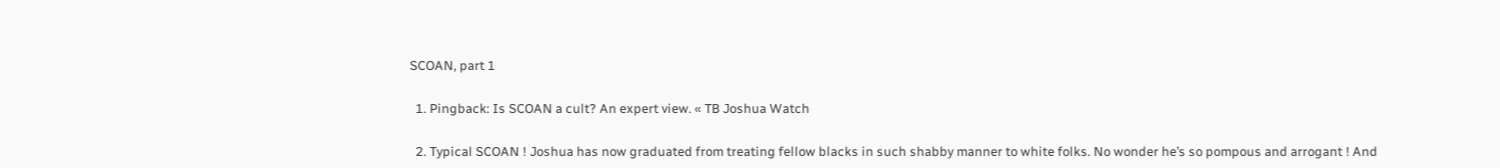SCOAN, part 1

  1. Pingback: Is SCOAN a cult? An expert view. « TB Joshua Watch

  2. Typical SCOAN ! Joshua has now graduated from treating fellow blacks in such shabby manner to white folks. No wonder he’s so pompous and arrogant ! And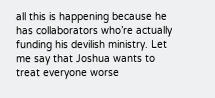all this is happening because he has collaborators who’re actually funding his devilish ministry. Let me say that Joshua wants to treat everyone worse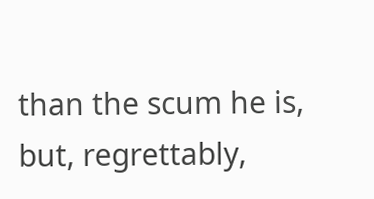than the scum he is, but, regrettably,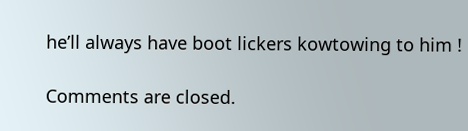he’ll always have boot lickers kowtowing to him !

Comments are closed.